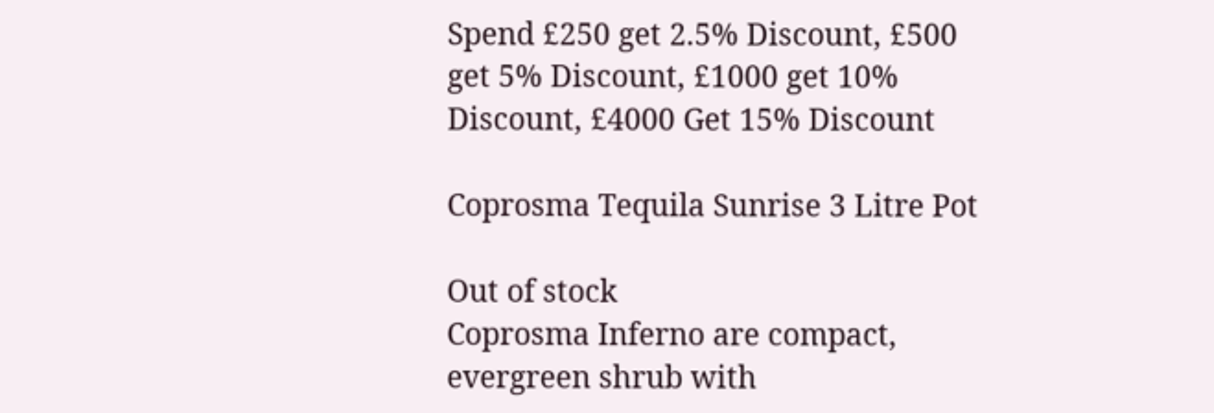Spend £250 get 2.5% Discount, £500 get 5% Discount, £1000 get 10% Discount, £4000 Get 15% Discount

Coprosma Tequila Sunrise 3 Litre Pot

Out of stock
Coprosma Inferno are compact, evergreen shrub with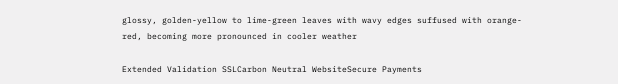glossy, golden-yellow to lime-green leaves with wavy edges suffused with orange-red, becoming more pronounced in cooler weather

Extended Validation SSLCarbon Neutral WebsiteSecure Payments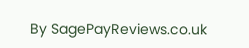By SagePayReviews.co.uk